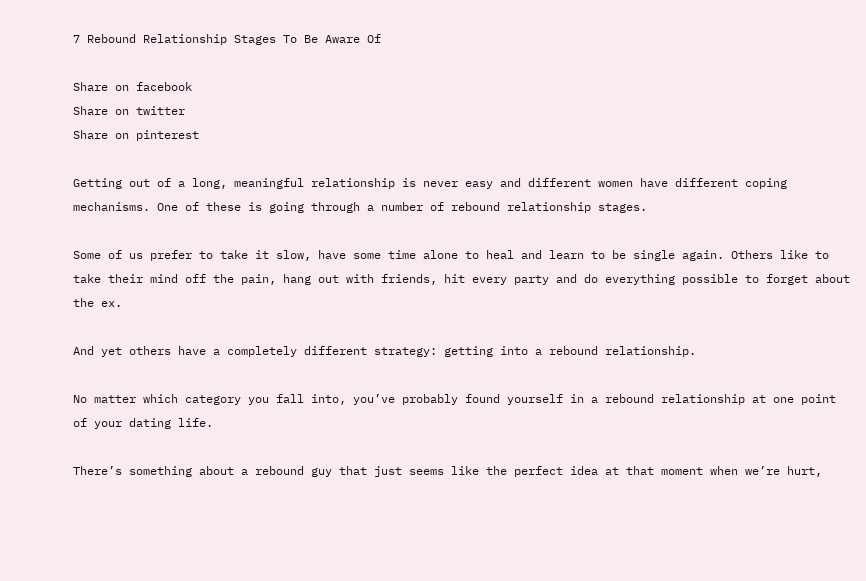7 Rebound Relationship Stages To Be Aware Of

Share on facebook
Share on twitter
Share on pinterest

Getting out of a long, meaningful relationship is never easy and different women have different coping mechanisms. One of these is going through a number of rebound relationship stages.

Some of us prefer to take it slow, have some time alone to heal and learn to be single again. Others like to take their mind off the pain, hang out with friends, hit every party and do everything possible to forget about the ex.

And yet others have a completely different strategy: getting into a rebound relationship.

No matter which category you fall into, you’ve probably found yourself in a rebound relationship at one point of your dating life.

There’s something about a rebound guy that just seems like the perfect idea at that moment when we’re hurt,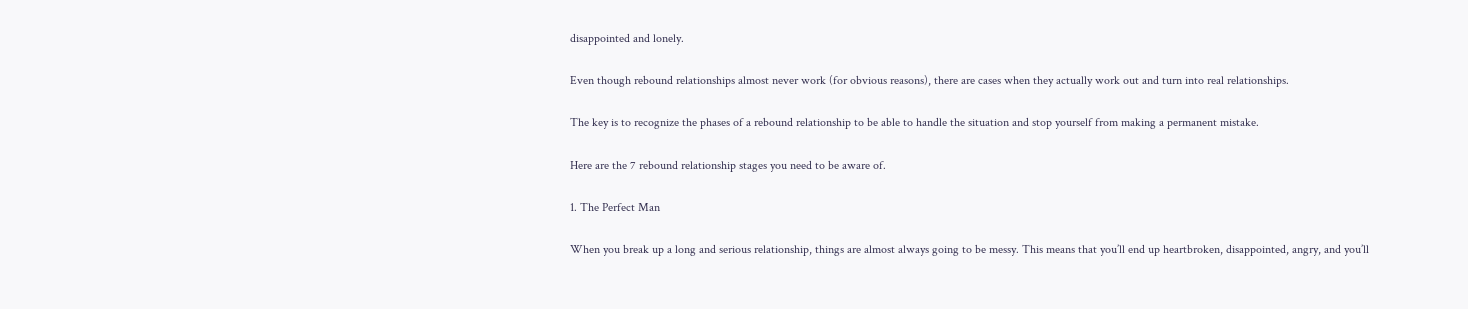disappointed and lonely.

Even though rebound relationships almost never work (for obvious reasons), there are cases when they actually work out and turn into real relationships.

The key is to recognize the phases of a rebound relationship to be able to handle the situation and stop yourself from making a permanent mistake.

Here are the 7 rebound relationship stages you need to be aware of.

1. The Perfect Man

When you break up a long and serious relationship, things are almost always going to be messy. This means that you’ll end up heartbroken, disappointed, angry, and you’ll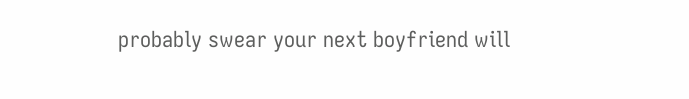probably swear your next boyfriend will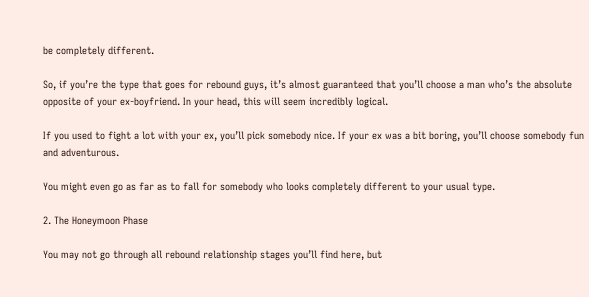be completely different.

So, if you’re the type that goes for rebound guys, it’s almost guaranteed that you’ll choose a man who’s the absolute opposite of your ex-boyfriend. In your head, this will seem incredibly logical.

If you used to fight a lot with your ex, you’ll pick somebody nice. If your ex was a bit boring, you’ll choose somebody fun and adventurous.

You might even go as far as to fall for somebody who looks completely different to your usual type.

2. The Honeymoon Phase

You may not go through all rebound relationship stages you’ll find here, but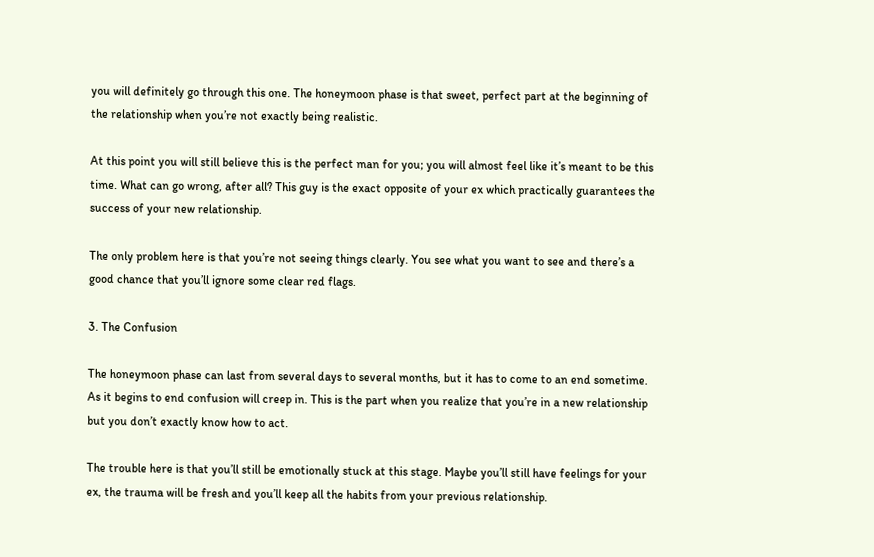you will definitely go through this one. The honeymoon phase is that sweet, perfect part at the beginning of the relationship when you’re not exactly being realistic.

At this point you will still believe this is the perfect man for you; you will almost feel like it’s meant to be this time. What can go wrong, after all? This guy is the exact opposite of your ex which practically guarantees the success of your new relationship.

The only problem here is that you’re not seeing things clearly. You see what you want to see and there’s a good chance that you’ll ignore some clear red flags.

3. The Confusion

The honeymoon phase can last from several days to several months, but it has to come to an end sometime. As it begins to end confusion will creep in. This is the part when you realize that you’re in a new relationship but you don’t exactly know how to act.

The trouble here is that you’ll still be emotionally stuck at this stage. Maybe you’ll still have feelings for your ex, the trauma will be fresh and you’ll keep all the habits from your previous relationship.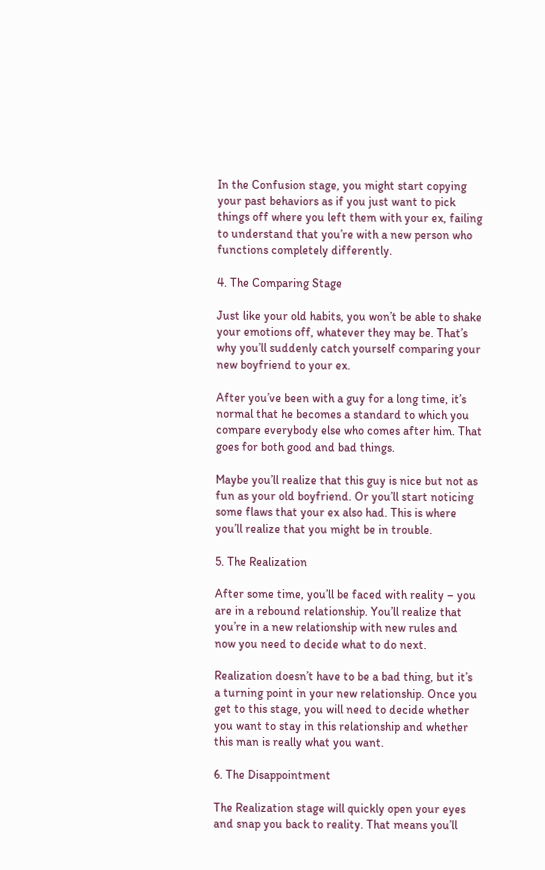In the Confusion stage, you might start copying your past behaviors as if you just want to pick things off where you left them with your ex, failing to understand that you’re with a new person who functions completely differently.

4. The Comparing Stage

Just like your old habits, you won’t be able to shake your emotions off, whatever they may be. That’s why you’ll suddenly catch yourself comparing your new boyfriend to your ex.

After you’ve been with a guy for a long time, it’s normal that he becomes a standard to which you compare everybody else who comes after him. That goes for both good and bad things.

Maybe you’ll realize that this guy is nice but not as fun as your old boyfriend. Or you’ll start noticing some flaws that your ex also had. This is where you’ll realize that you might be in trouble.

5. The Realization

After some time, you’ll be faced with reality – you are in a rebound relationship. You’ll realize that you’re in a new relationship with new rules and now you need to decide what to do next.

Realization doesn’t have to be a bad thing, but it’s a turning point in your new relationship. Once you get to this stage, you will need to decide whether you want to stay in this relationship and whether this man is really what you want.

6. The Disappointment

The Realization stage will quickly open your eyes and snap you back to reality. That means you’ll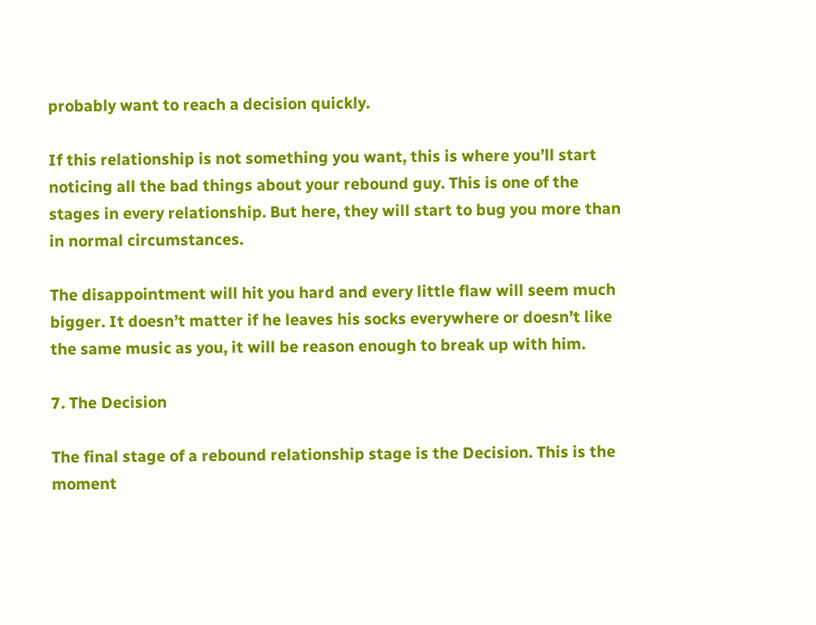probably want to reach a decision quickly.

If this relationship is not something you want, this is where you’ll start noticing all the bad things about your rebound guy. This is one of the stages in every relationship. But here, they will start to bug you more than in normal circumstances.

The disappointment will hit you hard and every little flaw will seem much bigger. It doesn’t matter if he leaves his socks everywhere or doesn’t like the same music as you, it will be reason enough to break up with him.

7. The Decision

The final stage of a rebound relationship stage is the Decision. This is the moment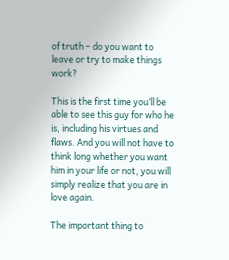of truth – do you want to leave or try to make things work?

This is the first time you’ll be able to see this guy for who he is, including his virtues and flaws. And you will not have to think long whether you want him in your life or not, you will simply realize that you are in love again.

The important thing to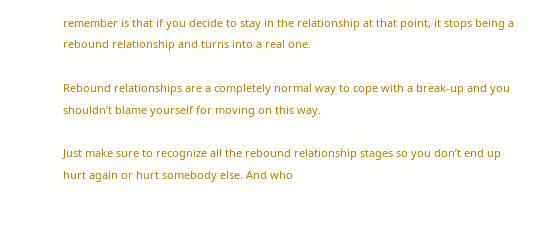remember is that if you decide to stay in the relationship at that point, it stops being a rebound relationship and turns into a real one.

Rebound relationships are a completely normal way to cope with a break-up and you shouldn’t blame yourself for moving on this way.

Just make sure to recognize all the rebound relationship stages so you don’t end up hurt again or hurt somebody else. And who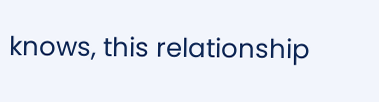knows, this relationship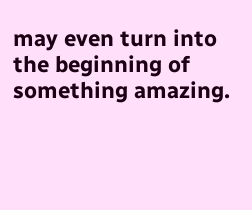may even turn into the beginning of something amazing.